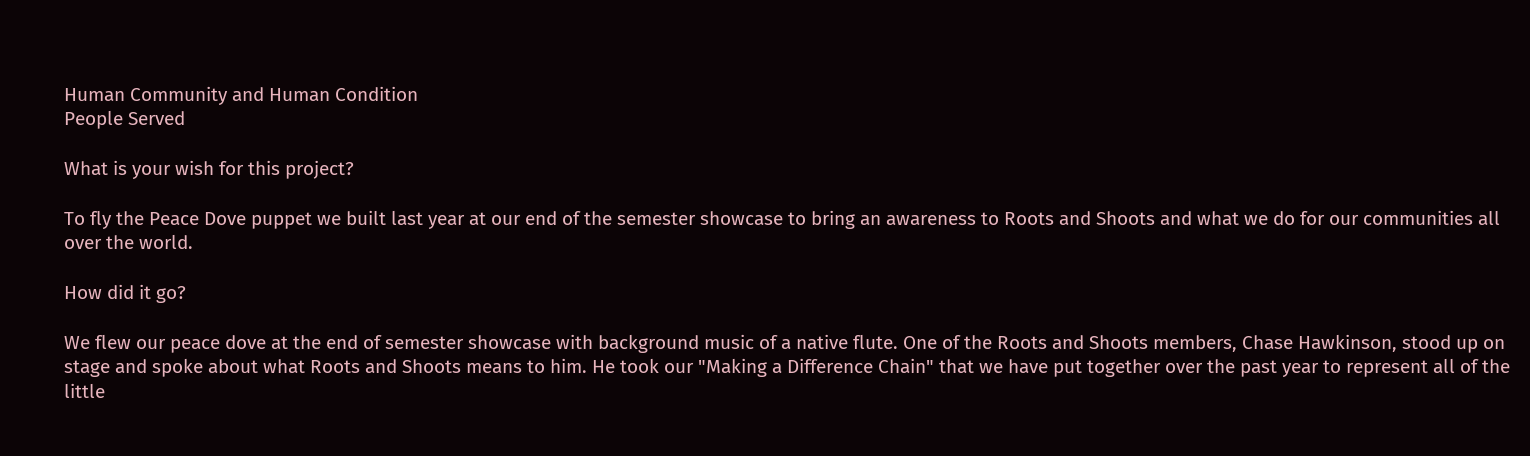Human Community and Human Condition
People Served

What is your wish for this project?

To fly the Peace Dove puppet we built last year at our end of the semester showcase to bring an awareness to Roots and Shoots and what we do for our communities all over the world.

How did it go?

We flew our peace dove at the end of semester showcase with background music of a native flute. One of the Roots and Shoots members, Chase Hawkinson, stood up on stage and spoke about what Roots and Shoots means to him. He took our "Making a Difference Chain" that we have put together over the past year to represent all of the little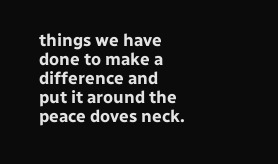things we have done to make a difference and put it around the peace doves neck.